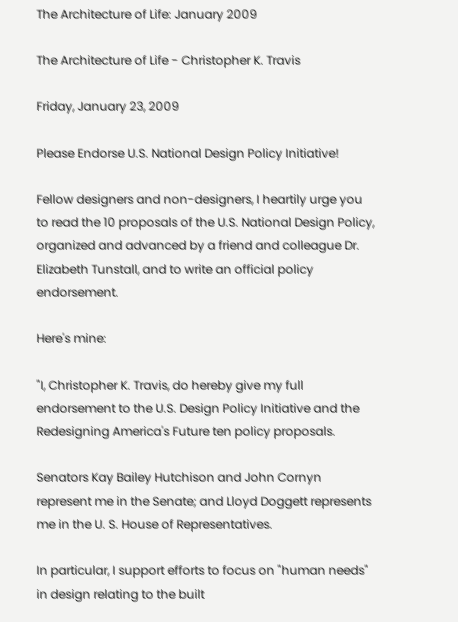The Architecture of Life: January 2009

The Architecture of Life - Christopher K. Travis

Friday, January 23, 2009

Please Endorse U.S. National Design Policy Initiative!

Fellow designers and non-designers, I heartily urge you to read the 10 proposals of the U.S. National Design Policy, organized and advanced by a friend and colleague Dr. Elizabeth Tunstall, and to write an official policy endorsement.

Here's mine:

"I, Christopher K. Travis, do hereby give my full endorsement to the U.S. Design Policy Initiative and the Redesigning America's Future ten policy proposals.

Senators Kay Bailey Hutchison and John Cornyn represent me in the Senate; and Lloyd Doggett represents me in the U. S. House of Representatives.

In particular, I support efforts to focus on "human needs" in design relating to the built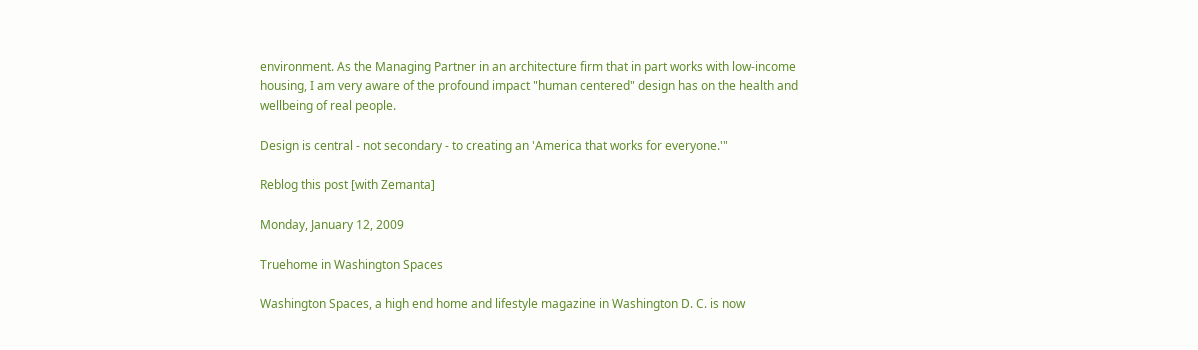environment. As the Managing Partner in an architecture firm that in part works with low-income housing, I am very aware of the profound impact "human centered" design has on the health and wellbeing of real people.

Design is central - not secondary - to creating an 'America that works for everyone.'"

Reblog this post [with Zemanta]

Monday, January 12, 2009

Truehome in Washington Spaces

Washington Spaces, a high end home and lifestyle magazine in Washington D. C. is now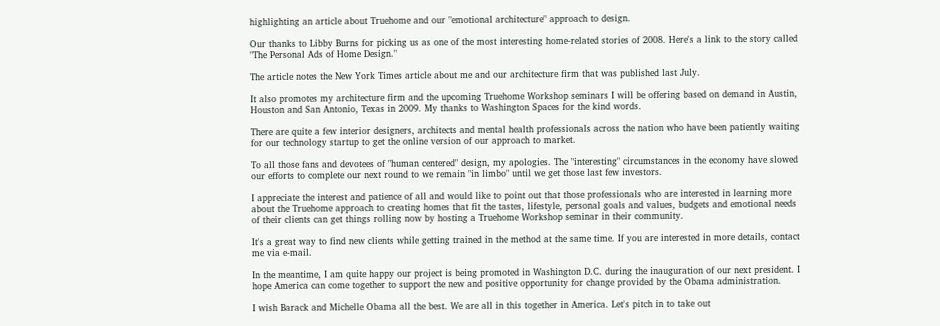highlighting an article about Truehome and our "emotional architecture" approach to design.

Our thanks to Libby Burns for picking us as one of the most interesting home-related stories of 2008. Here's a link to the story called "The Personal Ads of Home Design."

The article notes the New York Times article about me and our architecture firm that was published last July.

It also promotes my architecture firm and the upcoming Truehome Workshop seminars I will be offering based on demand in Austin, Houston and San Antonio, Texas in 2009. My thanks to Washington Spaces for the kind words.

There are quite a few interior designers, architects and mental health professionals across the nation who have been patiently waiting for our technology startup to get the online version of our approach to market.

To all those fans and devotees of "human centered" design, my apologies. The "interesting" circumstances in the economy have slowed our efforts to complete our next round to we remain "in limbo" until we get those last few investors.

I appreciate the interest and patience of all and would like to point out that those professionals who are interested in learning more about the Truehome approach to creating homes that fit the tastes, lifestyle, personal goals and values, budgets and emotional needs of their clients can get things rolling now by hosting a Truehome Workshop seminar in their community.

It's a great way to find new clients while getting trained in the method at the same time. If you are interested in more details, contact me via e-mail.

In the meantime, I am quite happy our project is being promoted in Washington D.C. during the inauguration of our next president. I hope America can come together to support the new and positive opportunity for change provided by the Obama administration.

I wish Barack and Michelle Obama all the best. We are all in this together in America. Let's pitch in to take out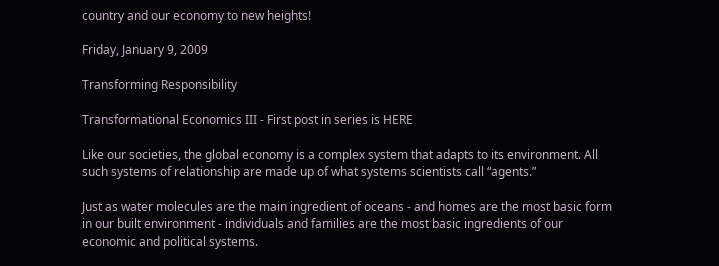country and our economy to new heights!

Friday, January 9, 2009

Transforming Responsibility

Transformational Economics III - First post in series is HERE

Like our societies, the global economy is a complex system that adapts to its environment. All such systems of relationship are made up of what systems scientists call “agents.”

Just as water molecules are the main ingredient of oceans - and homes are the most basic form in our built environment - individuals and families are the most basic ingredients of our economic and political systems.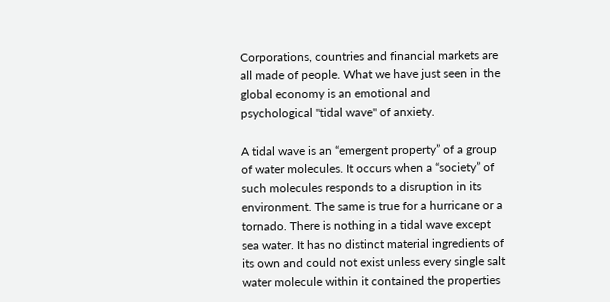Corporations, countries and financial markets are all made of people. What we have just seen in the global economy is an emotional and psychological "tidal wave" of anxiety.

A tidal wave is an “emergent property” of a group of water molecules. It occurs when a “society” of such molecules responds to a disruption in its environment. The same is true for a hurricane or a tornado. There is nothing in a tidal wave except sea water. It has no distinct material ingredients of its own and could not exist unless every single salt water molecule within it contained the properties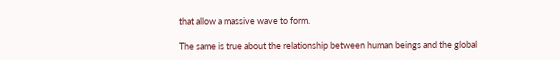that allow a massive wave to form.

The same is true about the relationship between human beings and the global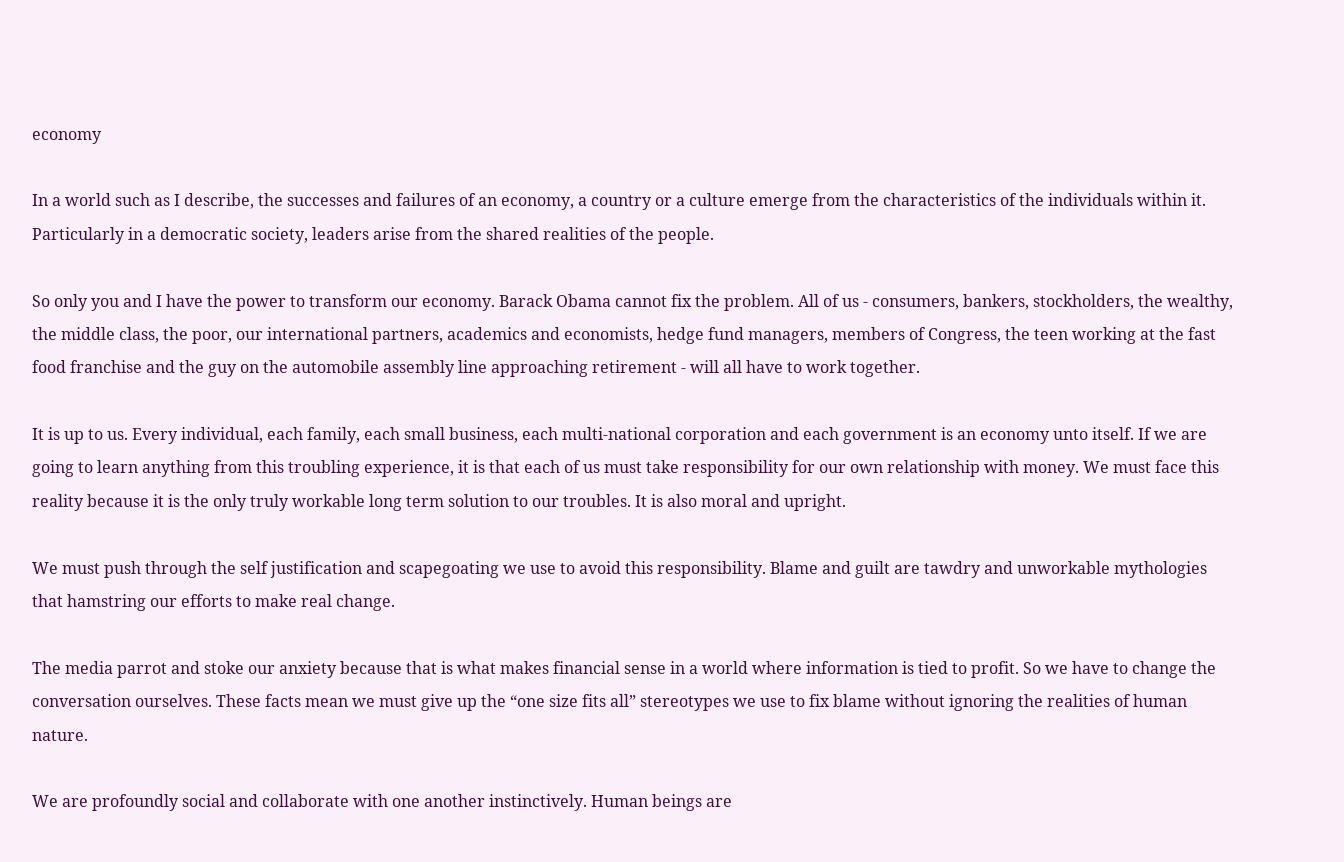economy

In a world such as I describe, the successes and failures of an economy, a country or a culture emerge from the characteristics of the individuals within it. Particularly in a democratic society, leaders arise from the shared realities of the people.

So only you and I have the power to transform our economy. Barack Obama cannot fix the problem. All of us - consumers, bankers, stockholders, the wealthy, the middle class, the poor, our international partners, academics and economists, hedge fund managers, members of Congress, the teen working at the fast food franchise and the guy on the automobile assembly line approaching retirement - will all have to work together.

It is up to us. Every individual, each family, each small business, each multi-national corporation and each government is an economy unto itself. If we are going to learn anything from this troubling experience, it is that each of us must take responsibility for our own relationship with money. We must face this reality because it is the only truly workable long term solution to our troubles. It is also moral and upright.

We must push through the self justification and scapegoating we use to avoid this responsibility. Blame and guilt are tawdry and unworkable mythologies that hamstring our efforts to make real change.

The media parrot and stoke our anxiety because that is what makes financial sense in a world where information is tied to profit. So we have to change the conversation ourselves. These facts mean we must give up the “one size fits all” stereotypes we use to fix blame without ignoring the realities of human nature.

We are profoundly social and collaborate with one another instinctively. Human beings are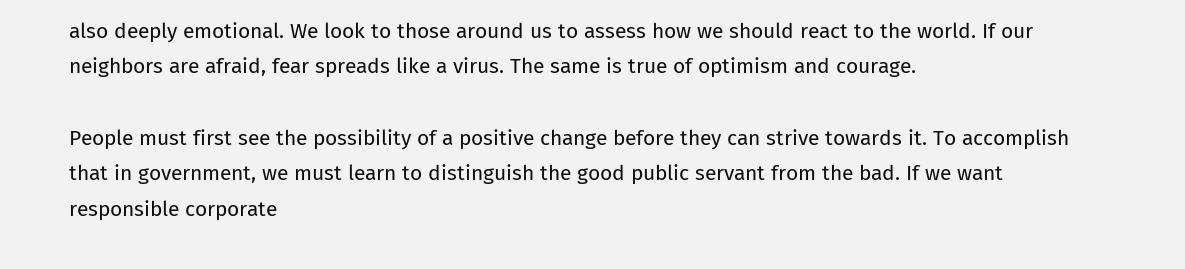also deeply emotional. We look to those around us to assess how we should react to the world. If our neighbors are afraid, fear spreads like a virus. The same is true of optimism and courage.

People must first see the possibility of a positive change before they can strive towards it. To accomplish that in government, we must learn to distinguish the good public servant from the bad. If we want responsible corporate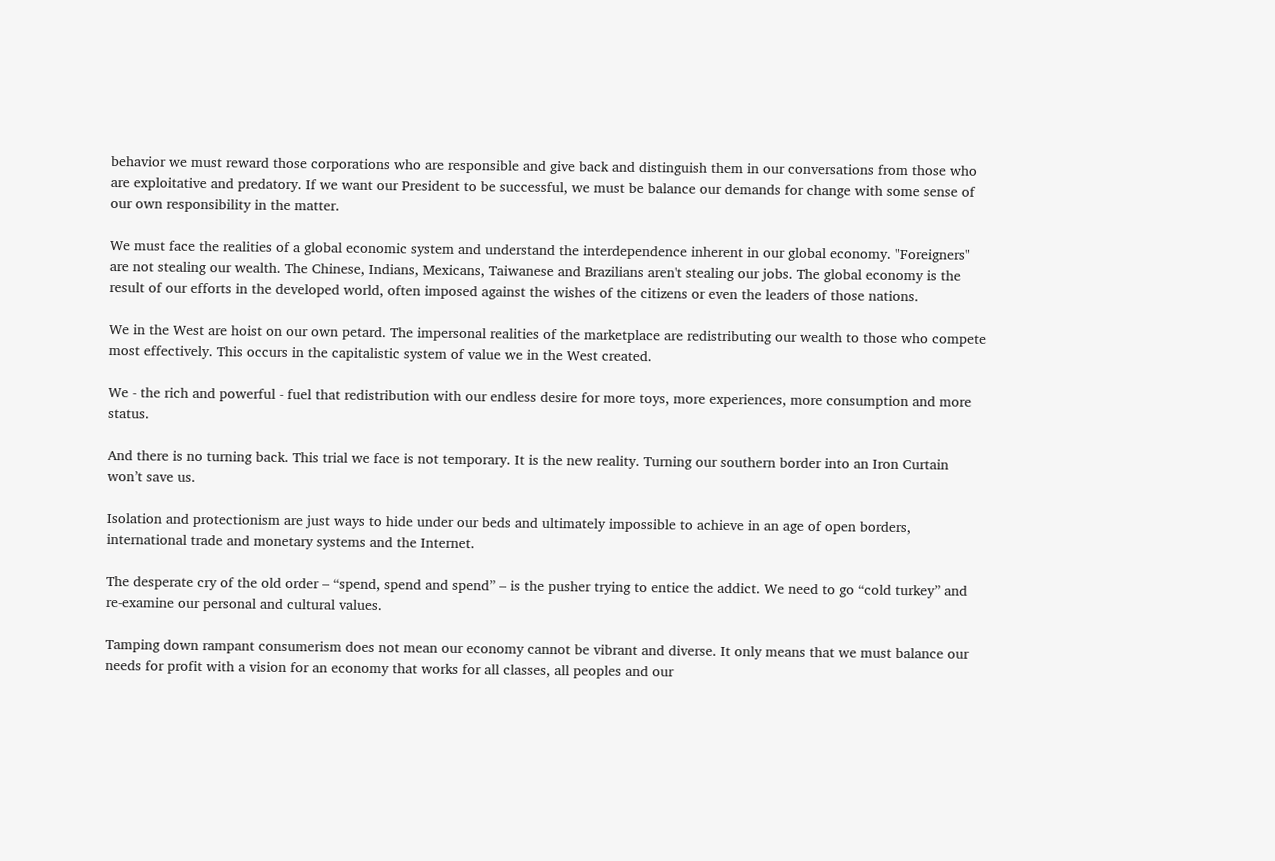behavior we must reward those corporations who are responsible and give back and distinguish them in our conversations from those who are exploitative and predatory. If we want our President to be successful, we must be balance our demands for change with some sense of our own responsibility in the matter.

We must face the realities of a global economic system and understand the interdependence inherent in our global economy. "Foreigners" are not stealing our wealth. The Chinese, Indians, Mexicans, Taiwanese and Brazilians aren't stealing our jobs. The global economy is the result of our efforts in the developed world, often imposed against the wishes of the citizens or even the leaders of those nations.

We in the West are hoist on our own petard. The impersonal realities of the marketplace are redistributing our wealth to those who compete most effectively. This occurs in the capitalistic system of value we in the West created.

We - the rich and powerful - fuel that redistribution with our endless desire for more toys, more experiences, more consumption and more status.

And there is no turning back. This trial we face is not temporary. It is the new reality. Turning our southern border into an Iron Curtain won’t save us.

Isolation and protectionism are just ways to hide under our beds and ultimately impossible to achieve in an age of open borders, international trade and monetary systems and the Internet.

The desperate cry of the old order – “spend, spend and spend” – is the pusher trying to entice the addict. We need to go “cold turkey” and re-examine our personal and cultural values.

Tamping down rampant consumerism does not mean our economy cannot be vibrant and diverse. It only means that we must balance our needs for profit with a vision for an economy that works for all classes, all peoples and our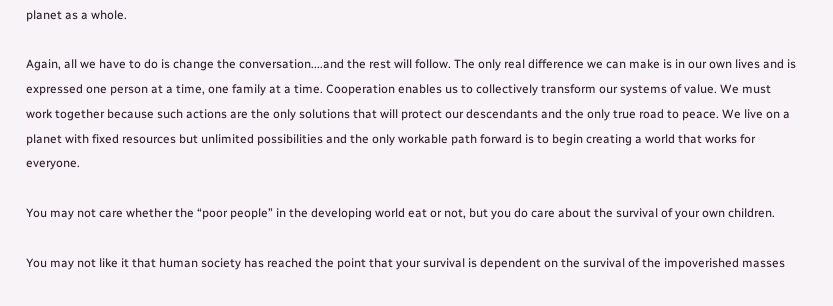planet as a whole.

Again, all we have to do is change the conversation....and the rest will follow. The only real difference we can make is in our own lives and is expressed one person at a time, one family at a time. Cooperation enables us to collectively transform our systems of value. We must work together because such actions are the only solutions that will protect our descendants and the only true road to peace. We live on a planet with fixed resources but unlimited possibilities and the only workable path forward is to begin creating a world that works for everyone.

You may not care whether the “poor people” in the developing world eat or not, but you do care about the survival of your own children.

You may not like it that human society has reached the point that your survival is dependent on the survival of the impoverished masses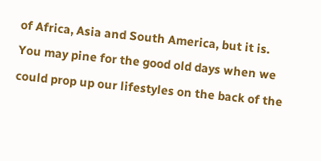of Africa, Asia and South America, but it is. You may pine for the good old days when we could prop up our lifestyles on the back of the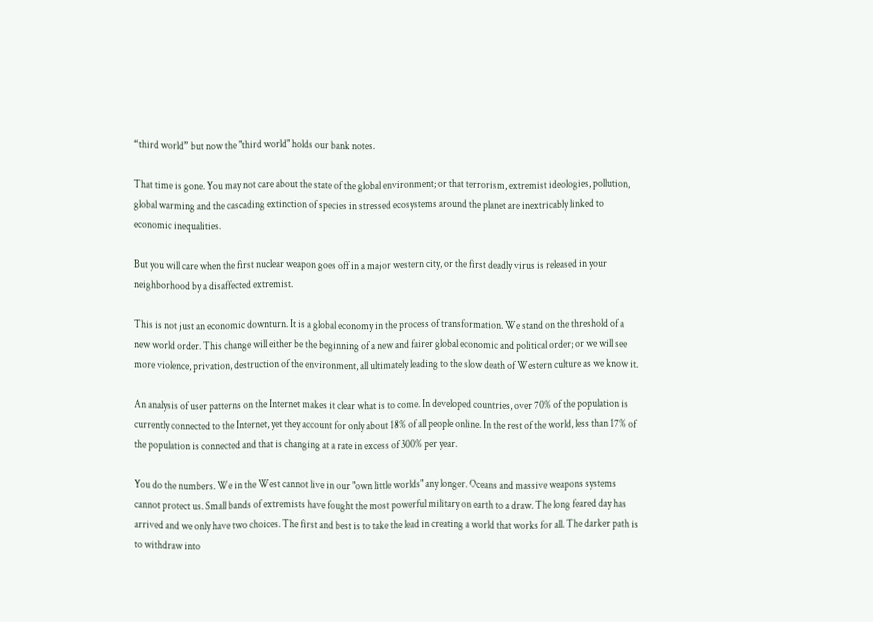“third world” but now the "third world" holds our bank notes.

That time is gone. You may not care about the state of the global environment; or that terrorism, extremist ideologies, pollution, global warming and the cascading extinction of species in stressed ecosystems around the planet are inextricably linked to economic inequalities.

But you will care when the first nuclear weapon goes off in a major western city, or the first deadly virus is released in your neighborhood by a disaffected extremist.

This is not just an economic downturn. It is a global economy in the process of transformation. We stand on the threshold of a new world order. This change will either be the beginning of a new and fairer global economic and political order; or we will see more violence, privation, destruction of the environment, all ultimately leading to the slow death of Western culture as we know it.

An analysis of user patterns on the Internet makes it clear what is to come. In developed countries, over 70% of the population is currently connected to the Internet, yet they account for only about 18% of all people online. In the rest of the world, less than 17% of the population is connected and that is changing at a rate in excess of 300% per year.

You do the numbers. We in the West cannot live in our "own little worlds" any longer. Oceans and massive weapons systems cannot protect us. Small bands of extremists have fought the most powerful military on earth to a draw. The long feared day has arrived and we only have two choices. The first and best is to take the lead in creating a world that works for all. The darker path is to withdraw into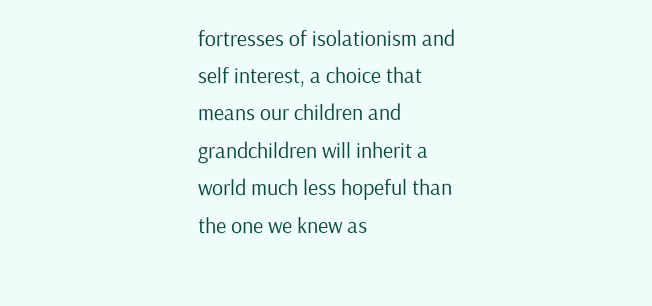fortresses of isolationism and self interest, a choice that means our children and grandchildren will inherit a world much less hopeful than the one we knew as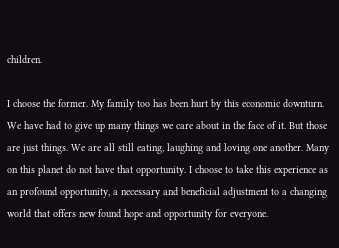children.

I choose the former. My family too has been hurt by this economic downturn. We have had to give up many things we care about in the face of it. But those are just things. We are all still eating, laughing and loving one another. Many on this planet do not have that opportunity. I choose to take this experience as an profound opportunity, a necessary and beneficial adjustment to a changing world that offers new found hope and opportunity for everyone.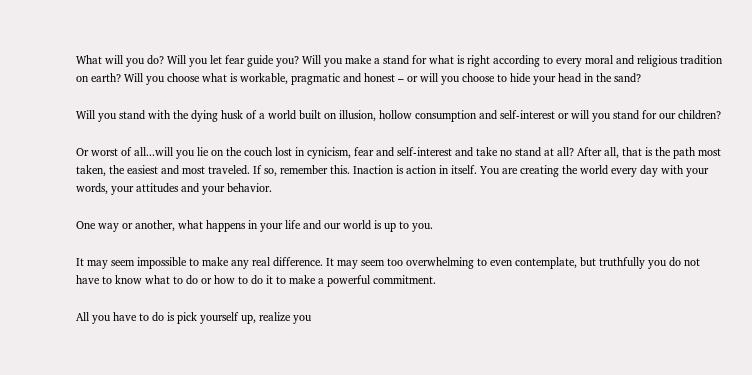What will you do? Will you let fear guide you? Will you make a stand for what is right according to every moral and religious tradition on earth? Will you choose what is workable, pragmatic and honest – or will you choose to hide your head in the sand?

Will you stand with the dying husk of a world built on illusion, hollow consumption and self-interest or will you stand for our children?

Or worst of all...will you lie on the couch lost in cynicism, fear and self-interest and take no stand at all? After all, that is the path most taken, the easiest and most traveled. If so, remember this. Inaction is action in itself. You are creating the world every day with your words, your attitudes and your behavior.

One way or another, what happens in your life and our world is up to you.

It may seem impossible to make any real difference. It may seem too overwhelming to even contemplate, but truthfully you do not have to know what to do or how to do it to make a powerful commitment.

All you have to do is pick yourself up, realize you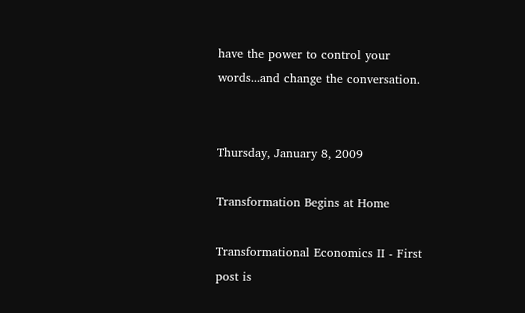have the power to control your words...and change the conversation.


Thursday, January 8, 2009

Transformation Begins at Home

Transformational Economics II - First post is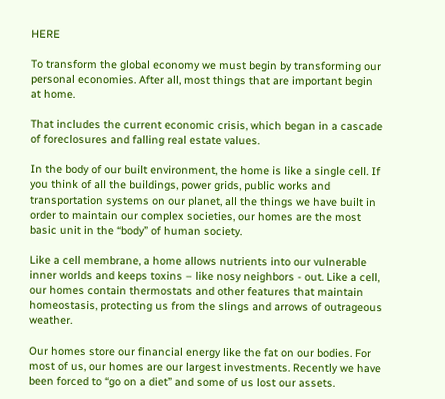HERE

To transform the global economy we must begin by transforming our personal economies. After all, most things that are important begin at home.

That includes the current economic crisis, which began in a cascade of foreclosures and falling real estate values.

In the body of our built environment, the home is like a single cell. If you think of all the buildings, power grids, public works and transportation systems on our planet, all the things we have built in order to maintain our complex societies, our homes are the most basic unit in the “body” of human society.

Like a cell membrane, a home allows nutrients into our vulnerable inner worlds and keeps toxins – like nosy neighbors - out. Like a cell, our homes contain thermostats and other features that maintain homeostasis, protecting us from the slings and arrows of outrageous weather.

Our homes store our financial energy like the fat on our bodies. For most of us, our homes are our largest investments. Recently we have been forced to “go on a diet” and some of us lost our assets.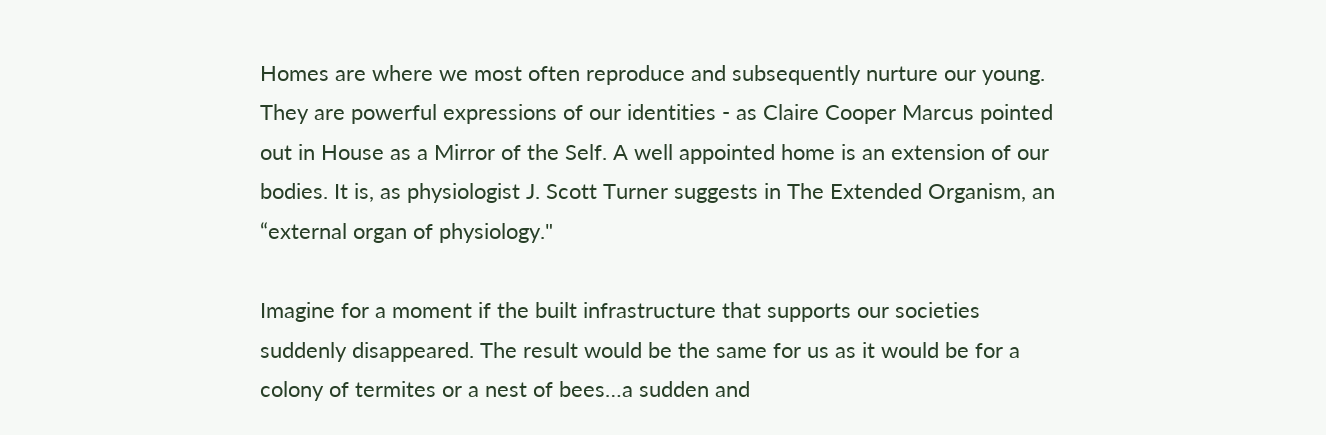Homes are where we most often reproduce and subsequently nurture our young. They are powerful expressions of our identities - as Claire Cooper Marcus pointed out in House as a Mirror of the Self. A well appointed home is an extension of our bodies. It is, as physiologist J. Scott Turner suggests in The Extended Organism, an “external organ of physiology."

Imagine for a moment if the built infrastructure that supports our societies suddenly disappeared. The result would be the same for us as it would be for a colony of termites or a nest of bees…a sudden and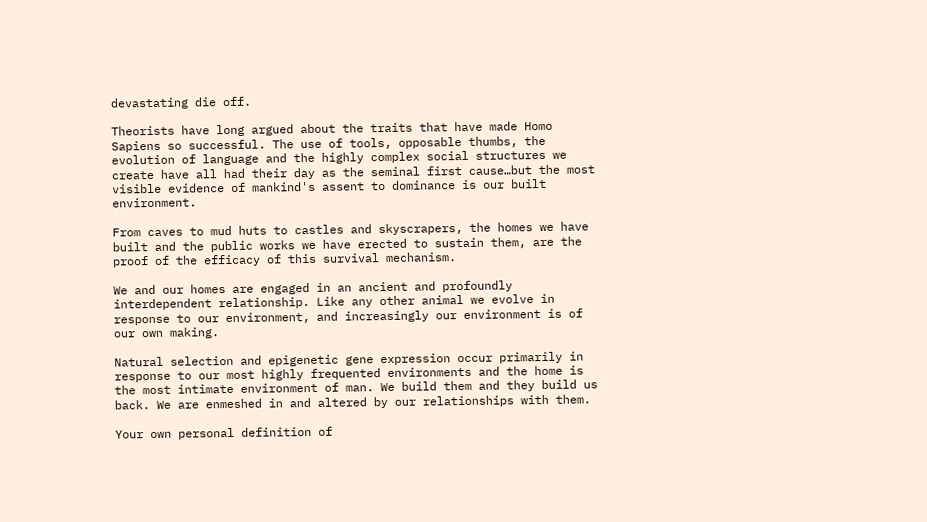devastating die off.

Theorists have long argued about the traits that have made Homo Sapiens so successful. The use of tools, opposable thumbs, the evolution of language and the highly complex social structures we create have all had their day as the seminal first cause…but the most visible evidence of mankind's assent to dominance is our built environment.

From caves to mud huts to castles and skyscrapers, the homes we have built and the public works we have erected to sustain them, are the proof of the efficacy of this survival mechanism.

We and our homes are engaged in an ancient and profoundly interdependent relationship. Like any other animal we evolve in response to our environment, and increasingly our environment is of our own making.

Natural selection and epigenetic gene expression occur primarily in response to our most highly frequented environments and the home is the most intimate environment of man. We build them and they build us back. We are enmeshed in and altered by our relationships with them.

Your own personal definition of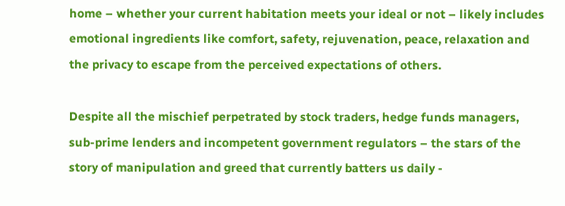home – whether your current habitation meets your ideal or not – likely includes emotional ingredients like comfort, safety, rejuvenation, peace, relaxation and the privacy to escape from the perceived expectations of others.

Despite all the mischief perpetrated by stock traders, hedge funds managers, sub-prime lenders and incompetent government regulators – the stars of the story of manipulation and greed that currently batters us daily -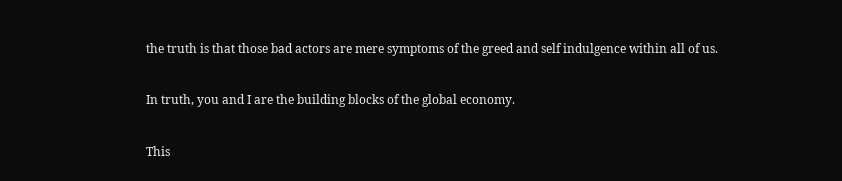the truth is that those bad actors are mere symptoms of the greed and self indulgence within all of us.

In truth, you and I are the building blocks of the global economy.

This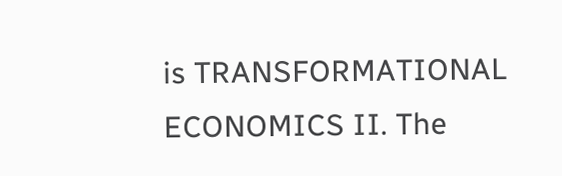is TRANSFORMATIONAL ECONOMICS II. The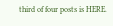third of four posts is HERE.